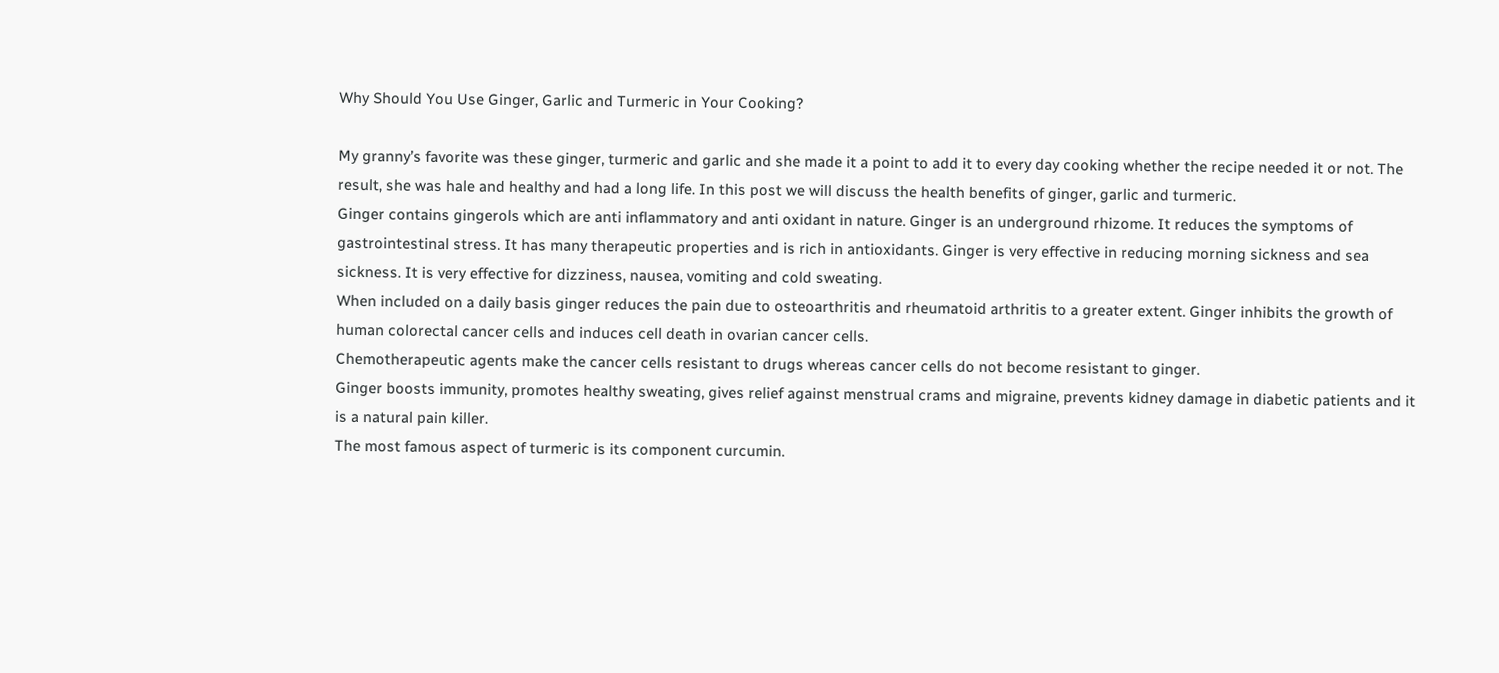Why Should You Use Ginger, Garlic and Turmeric in Your Cooking?

My granny’s favorite was these ginger, turmeric and garlic and she made it a point to add it to every day cooking whether the recipe needed it or not. The result, she was hale and healthy and had a long life. In this post we will discuss the health benefits of ginger, garlic and turmeric.
Ginger contains gingerols which are anti inflammatory and anti oxidant in nature. Ginger is an underground rhizome. It reduces the symptoms of gastrointestinal stress. It has many therapeutic properties and is rich in antioxidants. Ginger is very effective in reducing morning sickness and sea sickness. It is very effective for dizziness, nausea, vomiting and cold sweating.
When included on a daily basis ginger reduces the pain due to osteoarthritis and rheumatoid arthritis to a greater extent. Ginger inhibits the growth of human colorectal cancer cells and induces cell death in ovarian cancer cells.
Chemotherapeutic agents make the cancer cells resistant to drugs whereas cancer cells do not become resistant to ginger.
Ginger boosts immunity, promotes healthy sweating, gives relief against menstrual crams and migraine, prevents kidney damage in diabetic patients and it is a natural pain killer.
The most famous aspect of turmeric is its component curcumin.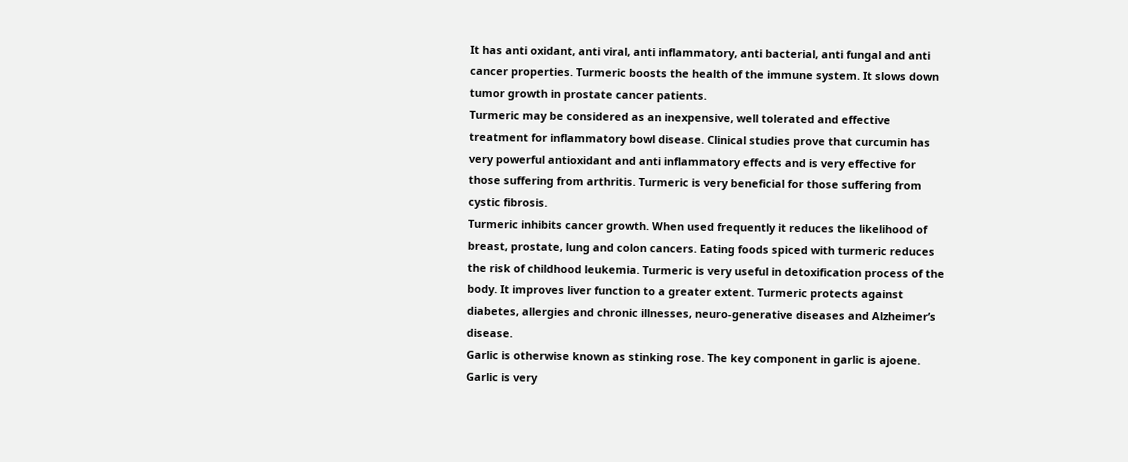It has anti oxidant, anti viral, anti inflammatory, anti bacterial, anti fungal and anti cancer properties. Turmeric boosts the health of the immune system. It slows down tumor growth in prostate cancer patients.
Turmeric may be considered as an inexpensive, well tolerated and effective treatment for inflammatory bowl disease. Clinical studies prove that curcumin has very powerful antioxidant and anti inflammatory effects and is very effective for those suffering from arthritis. Turmeric is very beneficial for those suffering from cystic fibrosis.
Turmeric inhibits cancer growth. When used frequently it reduces the likelihood of breast, prostate, lung and colon cancers. Eating foods spiced with turmeric reduces the risk of childhood leukemia. Turmeric is very useful in detoxification process of the body. It improves liver function to a greater extent. Turmeric protects against diabetes, allergies and chronic illnesses, neuro-generative diseases and Alzheimer’s disease.
Garlic is otherwise known as stinking rose. The key component in garlic is ajoene. Garlic is very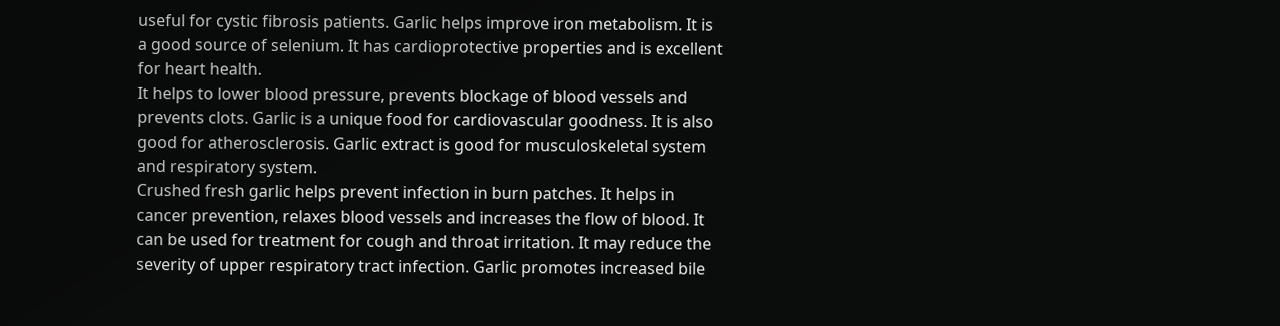useful for cystic fibrosis patients. Garlic helps improve iron metabolism. It is a good source of selenium. It has cardioprotective properties and is excellent for heart health.
It helps to lower blood pressure, prevents blockage of blood vessels and prevents clots. Garlic is a unique food for cardiovascular goodness. It is also good for atherosclerosis. Garlic extract is good for musculoskeletal system and respiratory system.
Crushed fresh garlic helps prevent infection in burn patches. It helps in cancer prevention, relaxes blood vessels and increases the flow of blood. It can be used for treatment for cough and throat irritation. It may reduce the severity of upper respiratory tract infection. Garlic promotes increased bile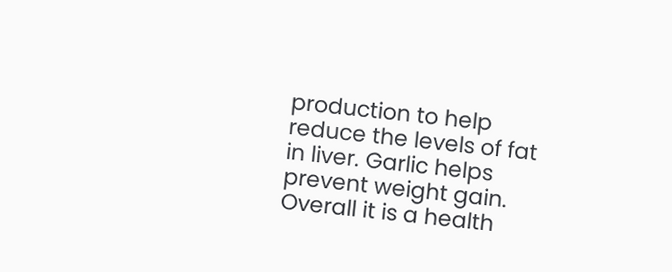production to help reduce the levels of fat in liver. Garlic helps prevent weight gain. Overall it is a health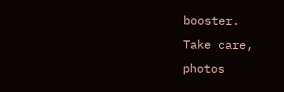booster.
Take care,
photos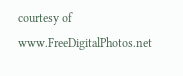courtesy of www.FreeDigitalPhotos.net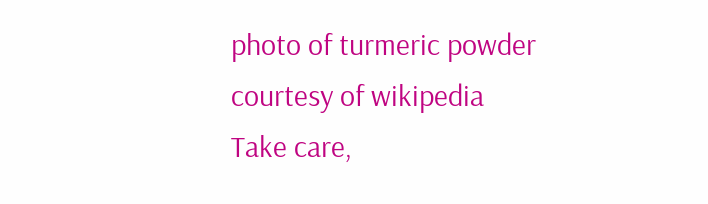photo of turmeric powder courtesy of wikipedia
Take care,